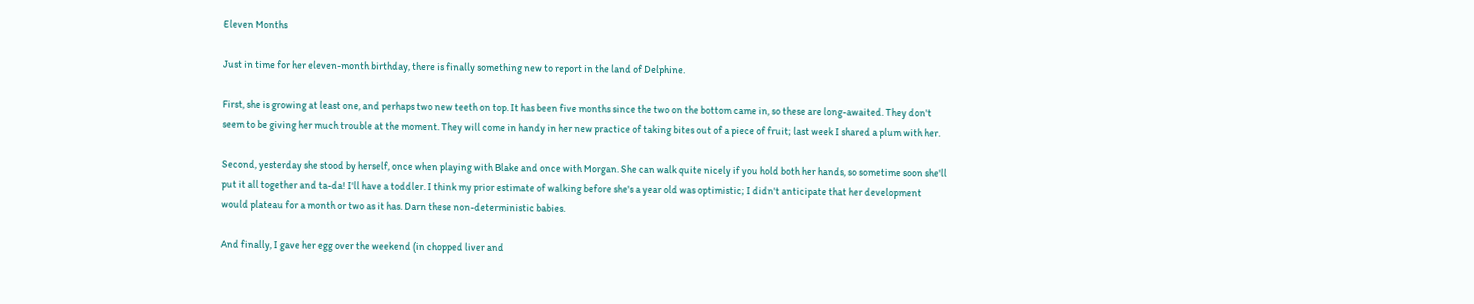Eleven Months

Just in time for her eleven-month birthday, there is finally something new to report in the land of Delphine.

First, she is growing at least one, and perhaps two new teeth on top. It has been five months since the two on the bottom came in, so these are long-awaited. They don't seem to be giving her much trouble at the moment. They will come in handy in her new practice of taking bites out of a piece of fruit; last week I shared a plum with her.

Second, yesterday she stood by herself, once when playing with Blake and once with Morgan. She can walk quite nicely if you hold both her hands, so sometime soon she'll put it all together and ta-da! I'll have a toddler. I think my prior estimate of walking before she's a year old was optimistic; I didn't anticipate that her development would plateau for a month or two as it has. Darn these non-deterministic babies.

And finally, I gave her egg over the weekend (in chopped liver and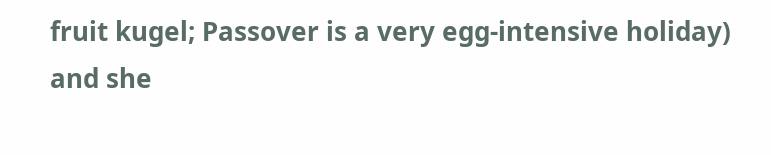fruit kugel; Passover is a very egg-intensive holiday) and she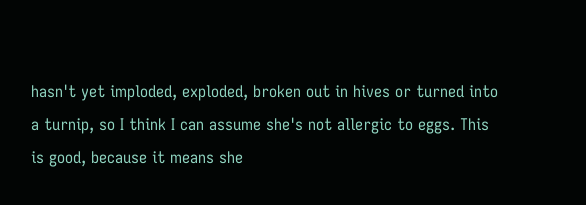hasn't yet imploded, exploded, broken out in hives or turned into a turnip, so I think I can assume she's not allergic to eggs. This is good, because it means she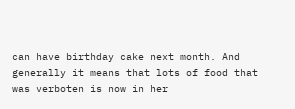can have birthday cake next month. And generally it means that lots of food that was verboten is now in her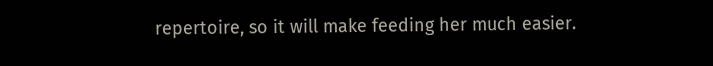repertoire, so it will make feeding her much easier.